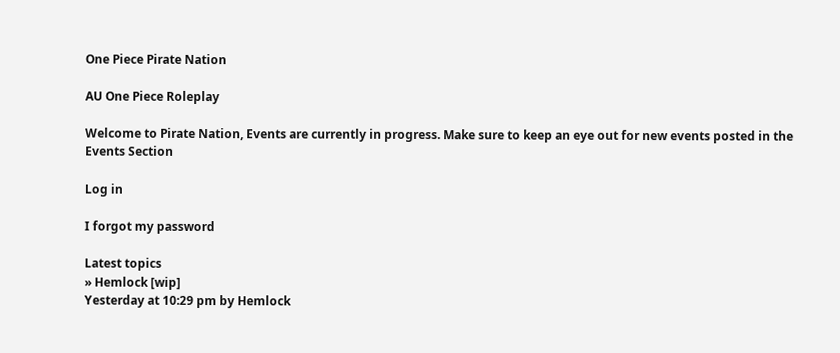One Piece Pirate Nation

AU One Piece Roleplay

Welcome to Pirate Nation, Events are currently in progress. Make sure to keep an eye out for new events posted in the Events Section

Log in

I forgot my password

Latest topics
» Hemlock [wip]
Yesterday at 10:29 pm by Hemlock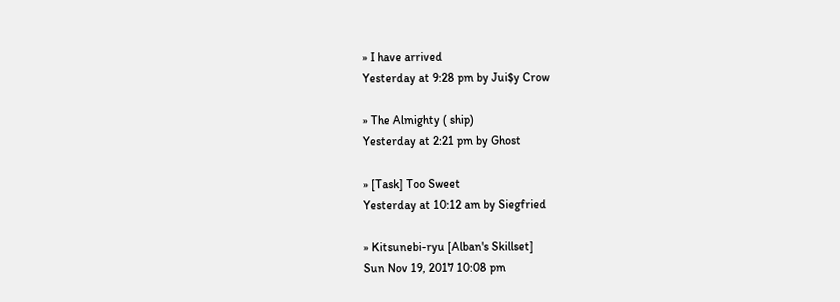» I have arrived
Yesterday at 9:28 pm by Jui$y Crow

» The Almighty ( ship)
Yesterday at 2:21 pm by Ghost

» [Task] Too Sweet
Yesterday at 10:12 am by Siegfried

» Kitsunebi-ryu [Alban's Skillset]
Sun Nov 19, 2017 10:08 pm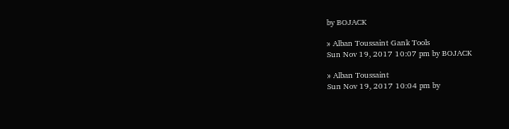by BOJACK

» Alban Toussaint Gank Tools
Sun Nov 19, 2017 10:07 pm by BOJACK

» Alban Toussaint
Sun Nov 19, 2017 10:04 pm by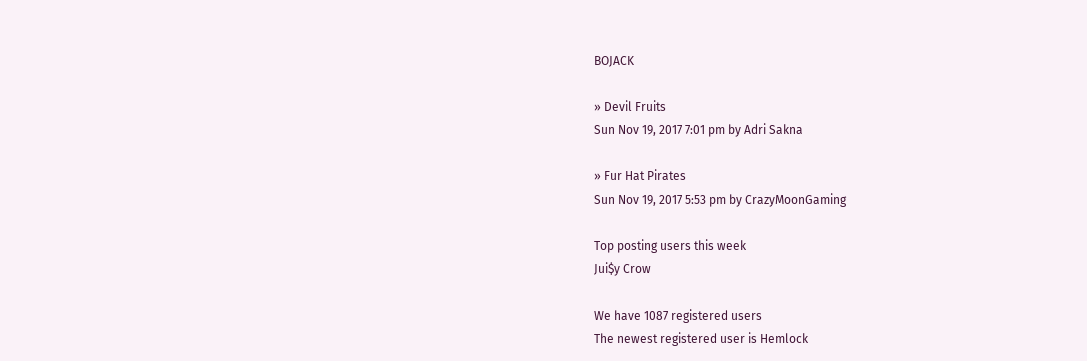BOJACK

» Devil Fruits
Sun Nov 19, 2017 7:01 pm by Adri Sakna

» Fur Hat Pirates
Sun Nov 19, 2017 5:53 pm by CrazyMoonGaming

Top posting users this week
Jui$y Crow

We have 1087 registered users
The newest registered user is Hemlock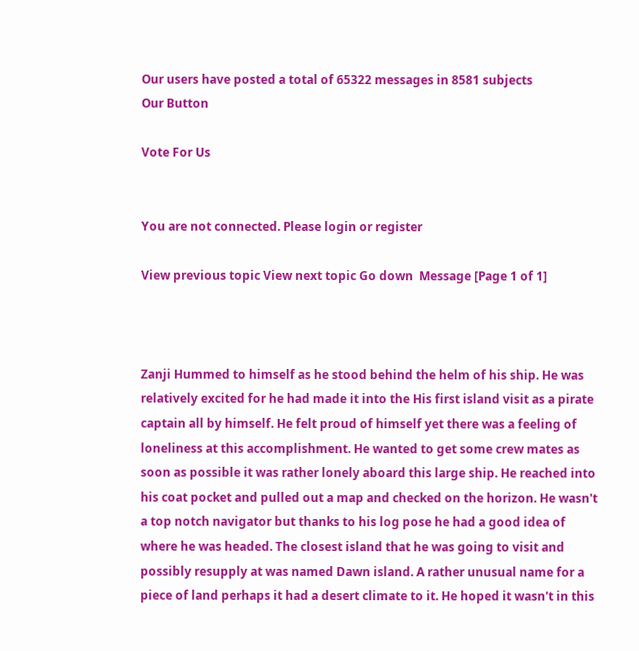Our users have posted a total of 65322 messages in 8581 subjects
Our Button

Vote For Us


You are not connected. Please login or register

View previous topic View next topic Go down  Message [Page 1 of 1]



Zanji Hummed to himself as he stood behind the helm of his ship. He was relatively excited for he had made it into the His first island visit as a pirate captain all by himself. He felt proud of himself yet there was a feeling of loneliness at this accomplishment. He wanted to get some crew mates as soon as possible it was rather lonely aboard this large ship. He reached into his coat pocket and pulled out a map and checked on the horizon. He wasn't a top notch navigator but thanks to his log pose he had a good idea of where he was headed. The closest island that he was going to visit and possibly resupply at was named Dawn island. A rather unusual name for a piece of land perhaps it had a desert climate to it. He hoped it wasn't in this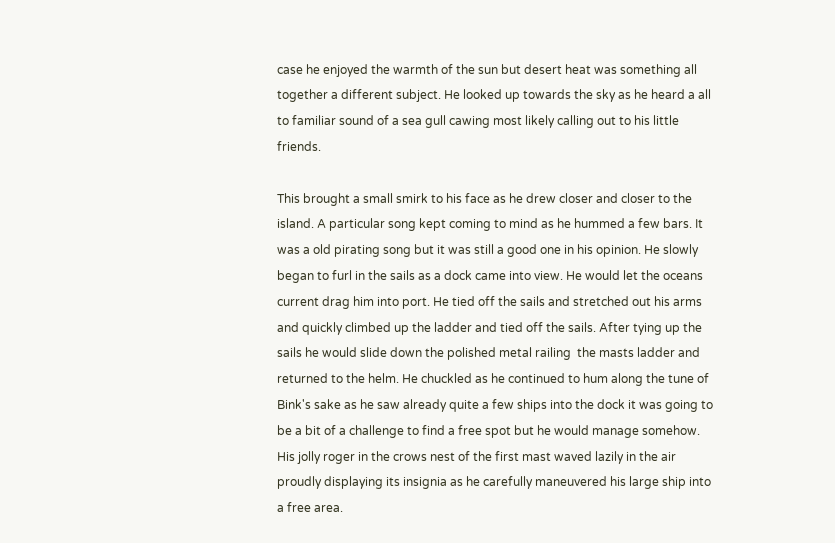case he enjoyed the warmth of the sun but desert heat was something all together a different subject. He looked up towards the sky as he heard a all to familiar sound of a sea gull cawing most likely calling out to his little friends.

This brought a small smirk to his face as he drew closer and closer to the island. A particular song kept coming to mind as he hummed a few bars. It was a old pirating song but it was still a good one in his opinion. He slowly began to furl in the sails as a dock came into view. He would let the oceans current drag him into port. He tied off the sails and stretched out his arms and quickly climbed up the ladder and tied off the sails. After tying up the sails he would slide down the polished metal railing  the masts ladder and returned to the helm. He chuckled as he continued to hum along the tune of Bink's sake as he saw already quite a few ships into the dock it was going to be a bit of a challenge to find a free spot but he would manage somehow. His jolly roger in the crows nest of the first mast waved lazily in the air proudly displaying its insignia as he carefully maneuvered his large ship into a free area.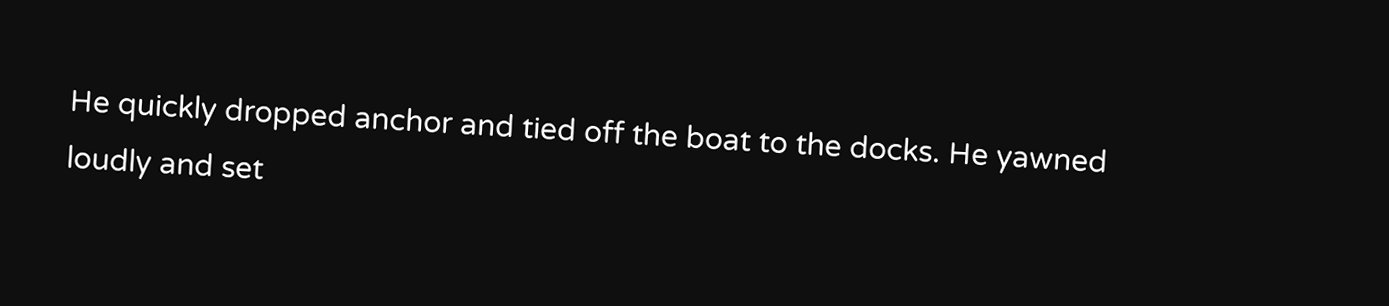He quickly dropped anchor and tied off the boat to the docks. He yawned loudly and set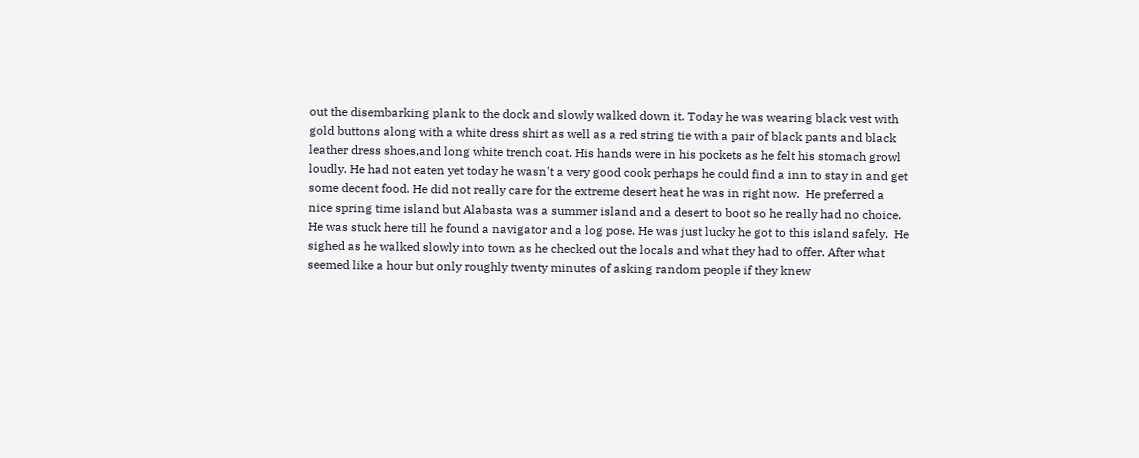out the disembarking plank to the dock and slowly walked down it. Today he was wearing black vest with gold buttons along with a white dress shirt as well as a red string tie with a pair of black pants and black leather dress shoes,and long white trench coat. His hands were in his pockets as he felt his stomach growl loudly. He had not eaten yet today he wasn't a very good cook perhaps he could find a inn to stay in and get some decent food. He did not really care for the extreme desert heat he was in right now.  He preferred a nice spring time island but Alabasta was a summer island and a desert to boot so he really had no choice. He was stuck here till he found a navigator and a log pose. He was just lucky he got to this island safely.  He sighed as he walked slowly into town as he checked out the locals and what they had to offer. After what seemed like a hour but only roughly twenty minutes of asking random people if they knew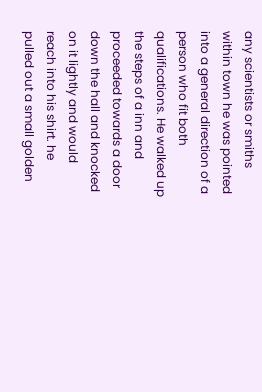any scientists or smiths within town he was pointed into a general direction of a person who fit both qualifications. He walked up the steps of a inn and proceeded towards a door down the hall and knocked on it lightly and would reach into his shirt. he pulled out a small golden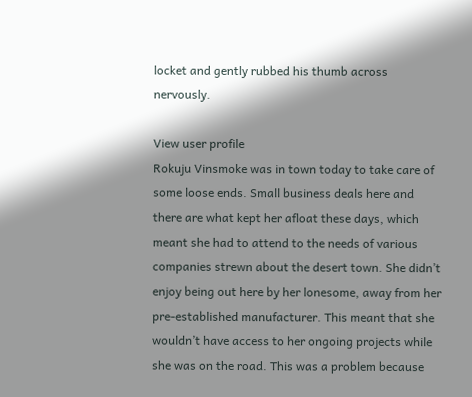locket and gently rubbed his thumb across nervously.

View user profile
Rokuju Vinsmoke was in town today to take care of some loose ends. Small business deals here and there are what kept her afloat these days, which meant she had to attend to the needs of various companies strewn about the desert town. She didn’t enjoy being out here by her lonesome, away from her pre-established manufacturer. This meant that she wouldn’t have access to her ongoing projects while she was on the road. This was a problem because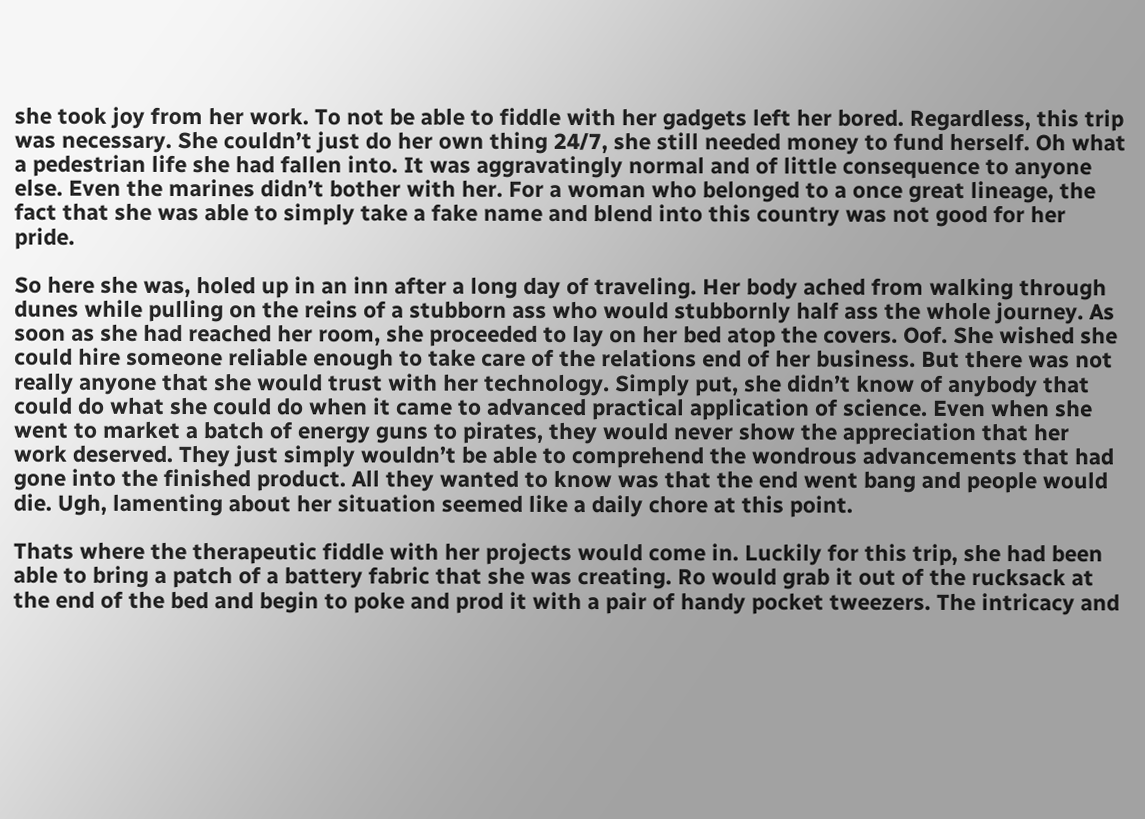she took joy from her work. To not be able to fiddle with her gadgets left her bored. Regardless, this trip was necessary. She couldn’t just do her own thing 24/7, she still needed money to fund herself. Oh what a pedestrian life she had fallen into. It was aggravatingly normal and of little consequence to anyone else. Even the marines didn’t bother with her. For a woman who belonged to a once great lineage, the fact that she was able to simply take a fake name and blend into this country was not good for her pride.

So here she was, holed up in an inn after a long day of traveling. Her body ached from walking through dunes while pulling on the reins of a stubborn ass who would stubbornly half ass the whole journey. As soon as she had reached her room, she proceeded to lay on her bed atop the covers. Oof. She wished she could hire someone reliable enough to take care of the relations end of her business. But there was not really anyone that she would trust with her technology. Simply put, she didn’t know of anybody that could do what she could do when it came to advanced practical application of science. Even when she went to market a batch of energy guns to pirates, they would never show the appreciation that her work deserved. They just simply wouldn’t be able to comprehend the wondrous advancements that had gone into the finished product. All they wanted to know was that the end went bang and people would die. Ugh, lamenting about her situation seemed like a daily chore at this point.

Thats where the therapeutic fiddle with her projects would come in. Luckily for this trip, she had been able to bring a patch of a battery fabric that she was creating. Ro would grab it out of the rucksack at the end of the bed and begin to poke and prod it with a pair of handy pocket tweezers. The intricacy and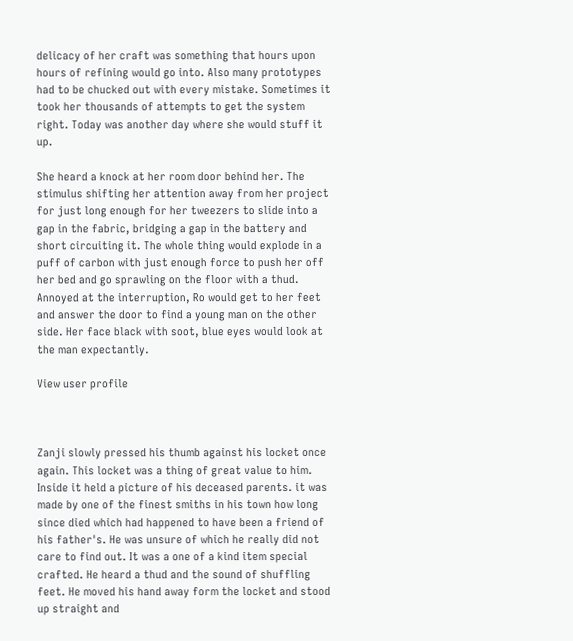delicacy of her craft was something that hours upon hours of refining would go into. Also many prototypes had to be chucked out with every mistake. Sometimes it took her thousands of attempts to get the system right. Today was another day where she would stuff it up.

She heard a knock at her room door behind her. The stimulus shifting her attention away from her project for just long enough for her tweezers to slide into a gap in the fabric, bridging a gap in the battery and short circuiting it. The whole thing would explode in a puff of carbon with just enough force to push her off her bed and go sprawling on the floor with a thud. Annoyed at the interruption, Ro would get to her feet and answer the door to find a young man on the other side. Her face black with soot, blue eyes would look at the man expectantly.

View user profile



Zanji slowly pressed his thumb against his locket once again. This locket was a thing of great value to him. Inside it held a picture of his deceased parents. it was made by one of the finest smiths in his town how long since died which had happened to have been a friend of his father's. He was unsure of which he really did not care to find out. It was a one of a kind item special crafted. He heard a thud and the sound of shuffling feet. He moved his hand away form the locket and stood up straight and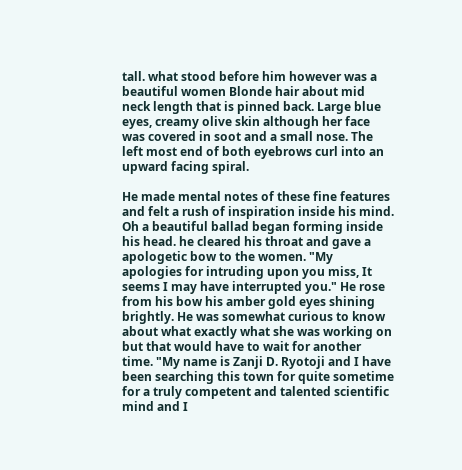tall. what stood before him however was a beautiful women Blonde hair about mid neck length that is pinned back. Large blue eyes, creamy olive skin although her face was covered in soot and a small nose. The left most end of both eyebrows curl into an upward facing spiral.

He made mental notes of these fine features and felt a rush of inspiration inside his mind. Oh a beautiful ballad began forming inside his head. he cleared his throat and gave a apologetic bow to the women. "My apologies for intruding upon you miss, It seems I may have interrupted you." He rose from his bow his amber gold eyes shining brightly. He was somewhat curious to know about what exactly what she was working on but that would have to wait for another time. "My name is Zanji D. Ryotoji and I have been searching this town for quite sometime for a truly competent and talented scientific mind and I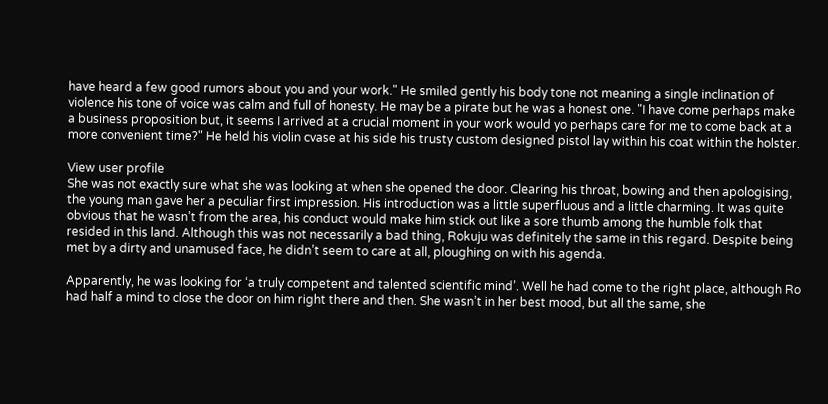have heard a few good rumors about you and your work." He smiled gently his body tone not meaning a single inclination of violence his tone of voice was calm and full of honesty. He may be a pirate but he was a honest one. "I have come perhaps make a business proposition but, it seems I arrived at a crucial moment in your work would yo perhaps care for me to come back at a more convenient time?" He held his violin cvase at his side his trusty custom designed pistol lay within his coat within the holster.

View user profile
She was not exactly sure what she was looking at when she opened the door. Clearing his throat, bowing and then apologising, the young man gave her a peculiar first impression. His introduction was a little superfluous and a little charming. It was quite obvious that he wasn’t from the area, his conduct would make him stick out like a sore thumb among the humble folk that resided in this land. Although this was not necessarily a bad thing, Rokuju was definitely the same in this regard. Despite being met by a dirty and unamused face, he didn’t seem to care at all, ploughing on with his agenda.

Apparently, he was looking for ‘a truly competent and talented scientific mind’. Well he had come to the right place, although Ro had half a mind to close the door on him right there and then. She wasn’t in her best mood, but all the same, she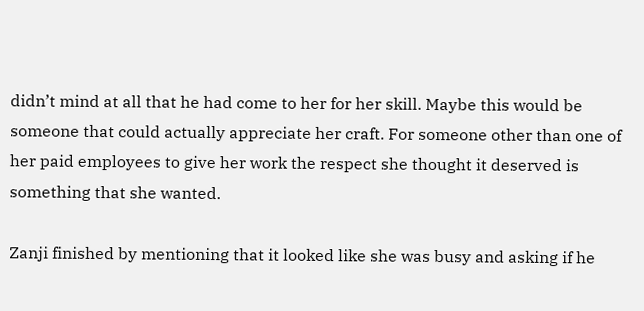didn’t mind at all that he had come to her for her skill. Maybe this would be someone that could actually appreciate her craft. For someone other than one of her paid employees to give her work the respect she thought it deserved is something that she wanted.

Zanji finished by mentioning that it looked like she was busy and asking if he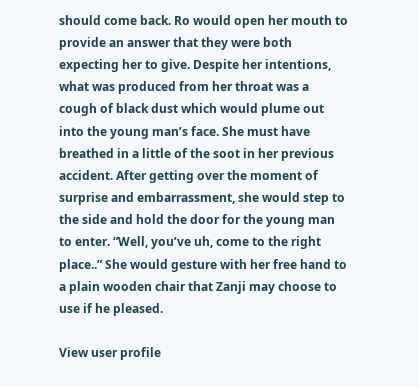should come back. Ro would open her mouth to provide an answer that they were both expecting her to give. Despite her intentions, what was produced from her throat was a cough of black dust which would plume out into the young man’s face. She must have breathed in a little of the soot in her previous accident. After getting over the moment of surprise and embarrassment, she would step to the side and hold the door for the young man to enter. “Well, you’ve uh, come to the right place..” She would gesture with her free hand to a plain wooden chair that Zanji may choose to use if he pleased.

View user profile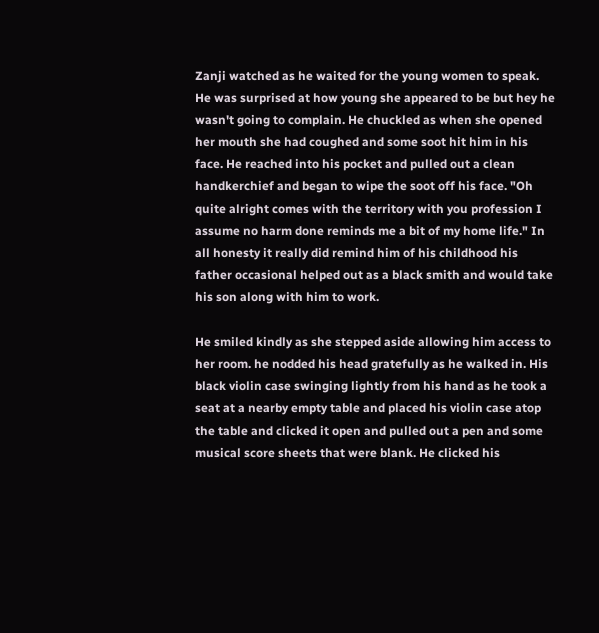Zanji watched as he waited for the young women to speak. He was surprised at how young she appeared to be but hey he wasn't going to complain. He chuckled as when she opened her mouth she had coughed and some soot hit him in his face. He reached into his pocket and pulled out a clean handkerchief and began to wipe the soot off his face. "Oh quite alright comes with the territory with you profession I assume no harm done reminds me a bit of my home life." In all honesty it really did remind him of his childhood his father occasional helped out as a black smith and would take his son along with him to work.

He smiled kindly as she stepped aside allowing him access to her room. he nodded his head gratefully as he walked in. His black violin case swinging lightly from his hand as he took a seat at a nearby empty table and placed his violin case atop the table and clicked it open and pulled out a pen and some musical score sheets that were blank. He clicked his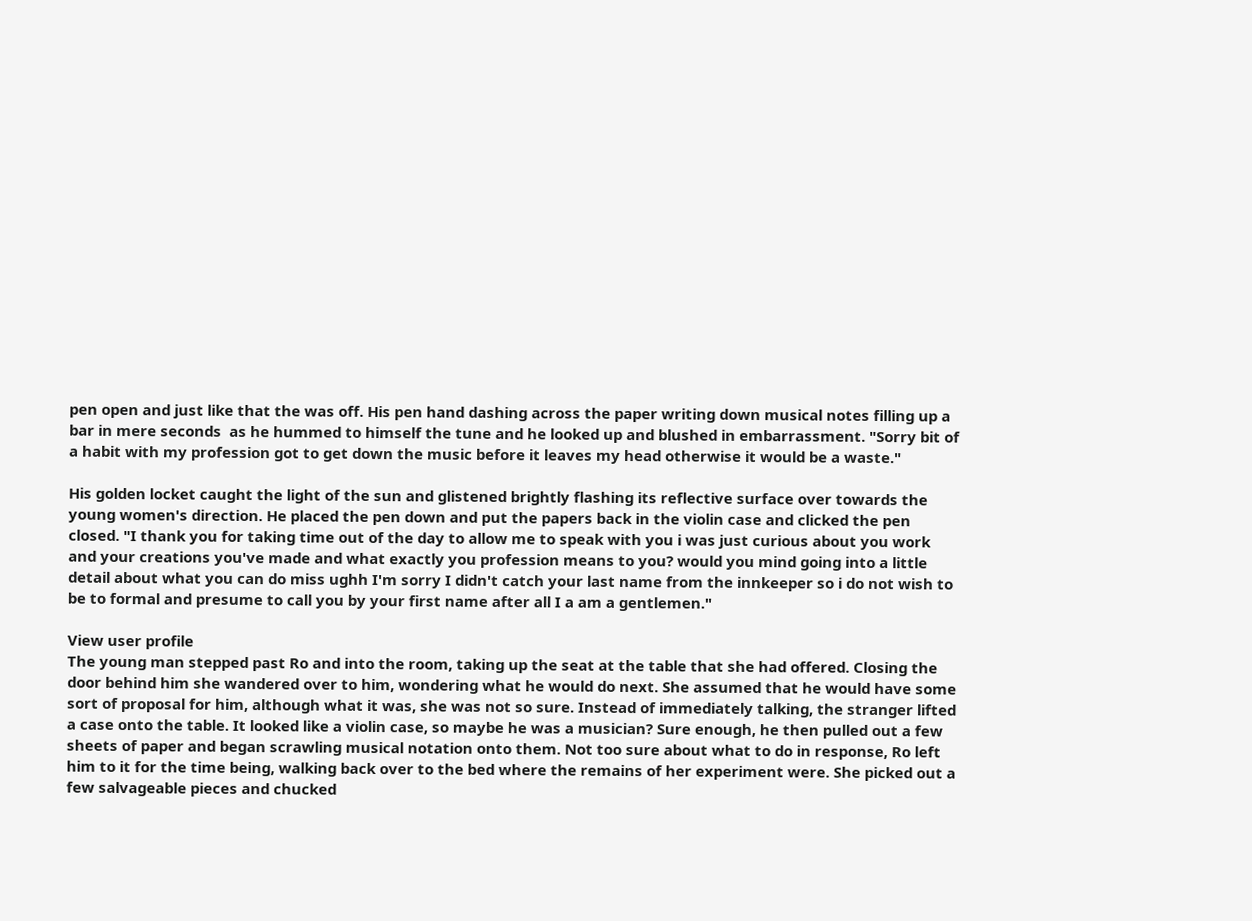pen open and just like that the was off. His pen hand dashing across the paper writing down musical notes filling up a bar in mere seconds  as he hummed to himself the tune and he looked up and blushed in embarrassment. "Sorry bit of a habit with my profession got to get down the music before it leaves my head otherwise it would be a waste."

His golden locket caught the light of the sun and glistened brightly flashing its reflective surface over towards the young women's direction. He placed the pen down and put the papers back in the violin case and clicked the pen closed. "I thank you for taking time out of the day to allow me to speak with you i was just curious about you work and your creations you've made and what exactly you profession means to you? would you mind going into a little detail about what you can do miss ughh I'm sorry I didn't catch your last name from the innkeeper so i do not wish to be to formal and presume to call you by your first name after all I a am a gentlemen."

View user profile
The young man stepped past Ro and into the room, taking up the seat at the table that she had offered. Closing the door behind him she wandered over to him, wondering what he would do next. She assumed that he would have some sort of proposal for him, although what it was, she was not so sure. Instead of immediately talking, the stranger lifted a case onto the table. It looked like a violin case, so maybe he was a musician? Sure enough, he then pulled out a few sheets of paper and began scrawling musical notation onto them. Not too sure about what to do in response, Ro left him to it for the time being, walking back over to the bed where the remains of her experiment were. She picked out a few salvageable pieces and chucked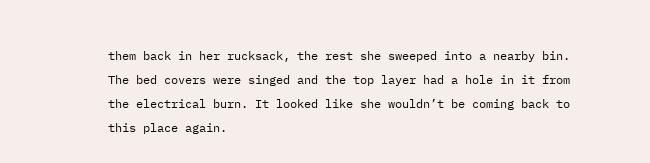them back in her rucksack, the rest she sweeped into a nearby bin. The bed covers were singed and the top layer had a hole in it from the electrical burn. It looked like she wouldn’t be coming back to this place again.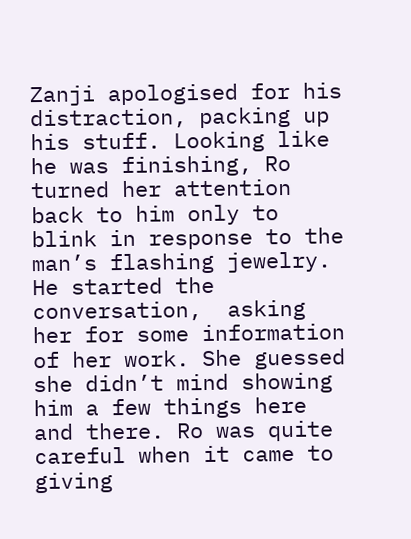Zanji apologised for his distraction, packing up his stuff. Looking like he was finishing, Ro turned her attention back to him only to blink in response to the man’s flashing jewelry. He started the conversation,  asking her for some information of her work. She guessed she didn’t mind showing him a few things here and there. Ro was quite careful when it came to giving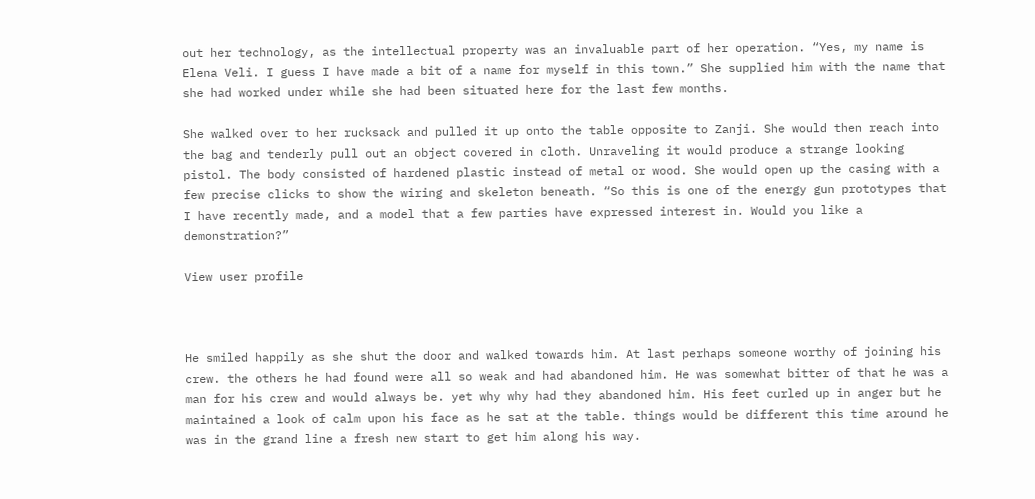out her technology, as the intellectual property was an invaluable part of her operation. “Yes, my name is Elena Veli. I guess I have made a bit of a name for myself in this town.” She supplied him with the name that she had worked under while she had been situated here for the last few months.

She walked over to her rucksack and pulled it up onto the table opposite to Zanji. She would then reach into the bag and tenderly pull out an object covered in cloth. Unraveling it would produce a strange looking pistol. The body consisted of hardened plastic instead of metal or wood. She would open up the casing with a few precise clicks to show the wiring and skeleton beneath. “So this is one of the energy gun prototypes that I have recently made, and a model that a few parties have expressed interest in. Would you like a demonstration?”

View user profile



He smiled happily as she shut the door and walked towards him. At last perhaps someone worthy of joining his crew. the others he had found were all so weak and had abandoned him. He was somewhat bitter of that he was a man for his crew and would always be. yet why why had they abandoned him. His feet curled up in anger but he maintained a look of calm upon his face as he sat at the table. things would be different this time around he was in the grand line a fresh new start to get him along his way.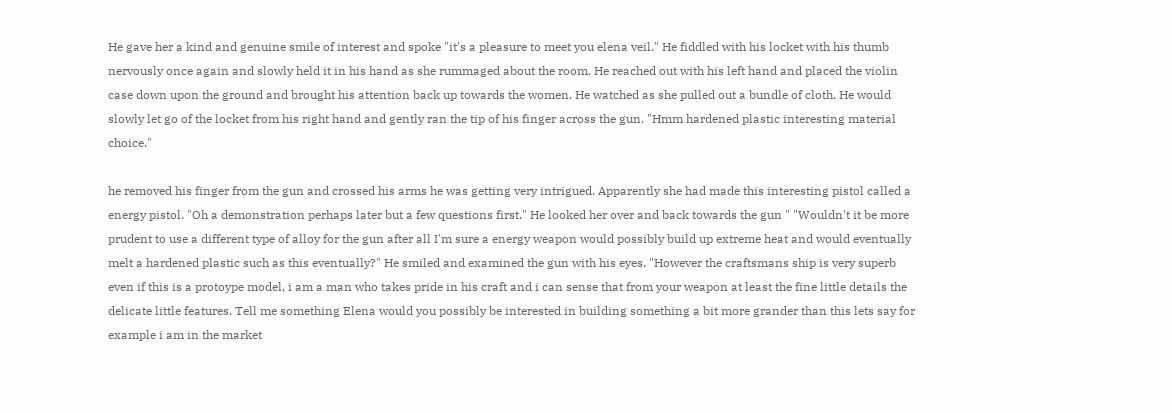He gave her a kind and genuine smile of interest and spoke "it's a pleasure to meet you elena veil." He fiddled with his locket with his thumb nervously once again and slowly held it in his hand as she rummaged about the room. He reached out with his left hand and placed the violin case down upon the ground and brought his attention back up towards the women. He watched as she pulled out a bundle of cloth. He would slowly let go of the locket from his right hand and gently ran the tip of his finger across the gun. "Hmm hardened plastic interesting material choice."

he removed his finger from the gun and crossed his arms he was getting very intrigued. Apparently she had made this interesting pistol called a energy pistol. "Oh a demonstration perhaps later but a few questions first." He looked her over and back towards the gun " "Wouldn't it be more prudent to use a different type of alloy for the gun after all I'm sure a energy weapon would possibly build up extreme heat and would eventually melt a hardened plastic such as this eventually?" He smiled and examined the gun with his eyes. "However the craftsmans ship is very superb even if this is a protoype model, i am a man who takes pride in his craft and i can sense that from your weapon at least the fine little details the delicate little features. Tell me something Elena would you possibly be interested in building something a bit more grander than this lets say for example i am in the market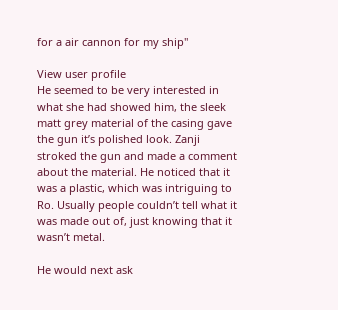for a air cannon for my ship"

View user profile
He seemed to be very interested in what she had showed him, the sleek matt grey material of the casing gave the gun it’s polished look. Zanji stroked the gun and made a comment about the material. He noticed that it was a plastic, which was intriguing to Ro. Usually people couldn’t tell what it was made out of, just knowing that it wasn’t metal.

He would next ask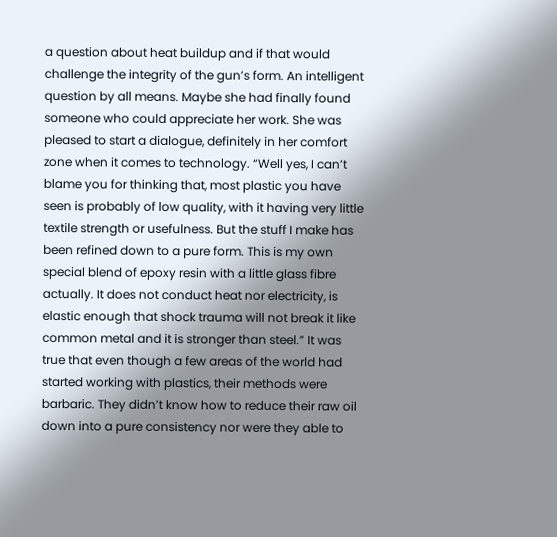a question about heat buildup and if that would challenge the integrity of the gun’s form. An intelligent question by all means. Maybe she had finally found someone who could appreciate her work. She was pleased to start a dialogue, definitely in her comfort zone when it comes to technology. “Well yes, I can’t blame you for thinking that, most plastic you have seen is probably of low quality, with it having very little textile strength or usefulness. But the stuff I make has been refined down to a pure form. This is my own special blend of epoxy resin with a little glass fibre actually. It does not conduct heat nor electricity, is elastic enough that shock trauma will not break it like common metal and it is stronger than steel.” It was true that even though a few areas of the world had started working with plastics, their methods were barbaric. They didn’t know how to reduce their raw oil down into a pure consistency nor were they able to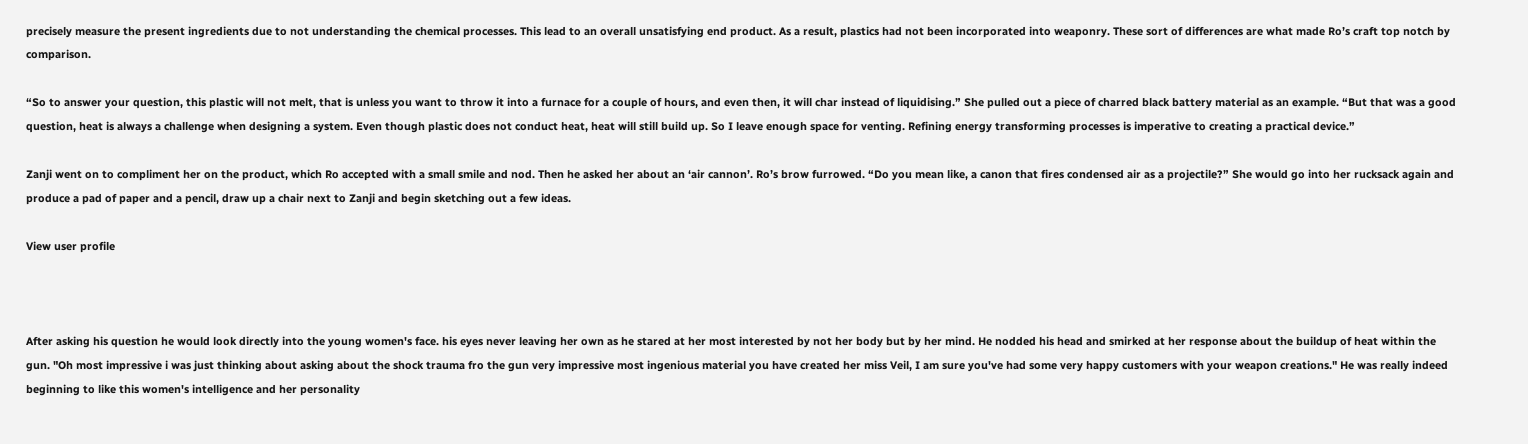precisely measure the present ingredients due to not understanding the chemical processes. This lead to an overall unsatisfying end product. As a result, plastics had not been incorporated into weaponry. These sort of differences are what made Ro’s craft top notch by comparison.

“So to answer your question, this plastic will not melt, that is unless you want to throw it into a furnace for a couple of hours, and even then, it will char instead of liquidising.” She pulled out a piece of charred black battery material as an example. “But that was a good question, heat is always a challenge when designing a system. Even though plastic does not conduct heat, heat will still build up. So I leave enough space for venting. Refining energy transforming processes is imperative to creating a practical device.”

Zanji went on to compliment her on the product, which Ro accepted with a small smile and nod. Then he asked her about an ‘air cannon’. Ro’s brow furrowed. “Do you mean like, a canon that fires condensed air as a projectile?” She would go into her rucksack again and produce a pad of paper and a pencil, draw up a chair next to Zanji and begin sketching out a few ideas.

View user profile



After asking his question he would look directly into the young women's face. his eyes never leaving her own as he stared at her most interested by not her body but by her mind. He nodded his head and smirked at her response about the buildup of heat within the gun. "Oh most impressive i was just thinking about asking about the shock trauma fro the gun very impressive most ingenious material you have created her miss Veil, I am sure you've had some very happy customers with your weapon creations." He was really indeed beginning to like this women's intelligence and her personality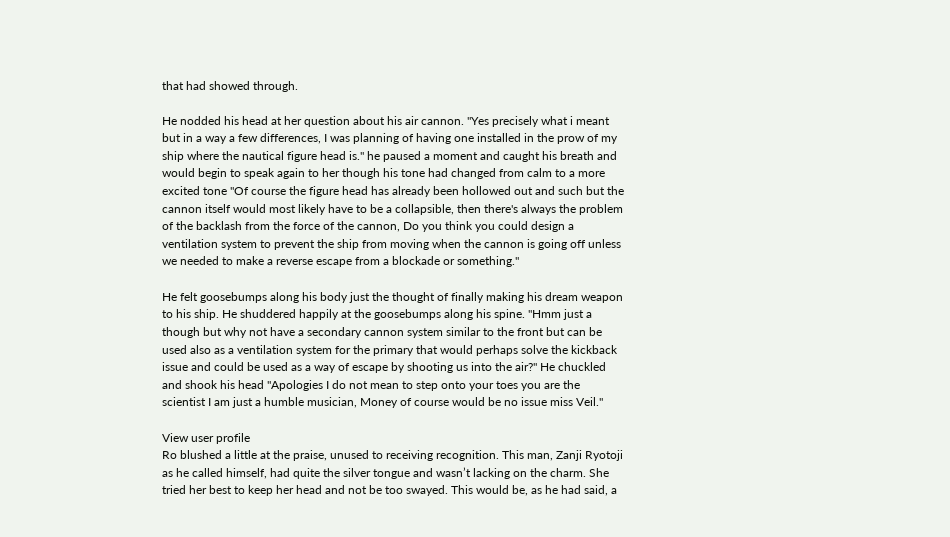that had showed through.

He nodded his head at her question about his air cannon. "Yes precisely what i meant but in a way a few differences, I was planning of having one installed in the prow of my ship where the nautical figure head is." he paused a moment and caught his breath and would begin to speak again to her though his tone had changed from calm to a more excited tone "Of course the figure head has already been hollowed out and such but the cannon itself would most likely have to be a collapsible, then there's always the problem of the backlash from the force of the cannon, Do you think you could design a ventilation system to prevent the ship from moving when the cannon is going off unless we needed to make a reverse escape from a blockade or something."

He felt goosebumps along his body just the thought of finally making his dream weapon to his ship. He shuddered happily at the goosebumps along his spine. "Hmm just a though but why not have a secondary cannon system similar to the front but can be used also as a ventilation system for the primary that would perhaps solve the kickback issue and could be used as a way of escape by shooting us into the air?" He chuckled and shook his head "Apologies I do not mean to step onto your toes you are the scientist I am just a humble musician, Money of course would be no issue miss Veil."

View user profile
Ro blushed a little at the praise, unused to receiving recognition. This man, Zanji Ryotoji as he called himself, had quite the silver tongue and wasn’t lacking on the charm. She tried her best to keep her head and not be too swayed. This would be, as he had said, a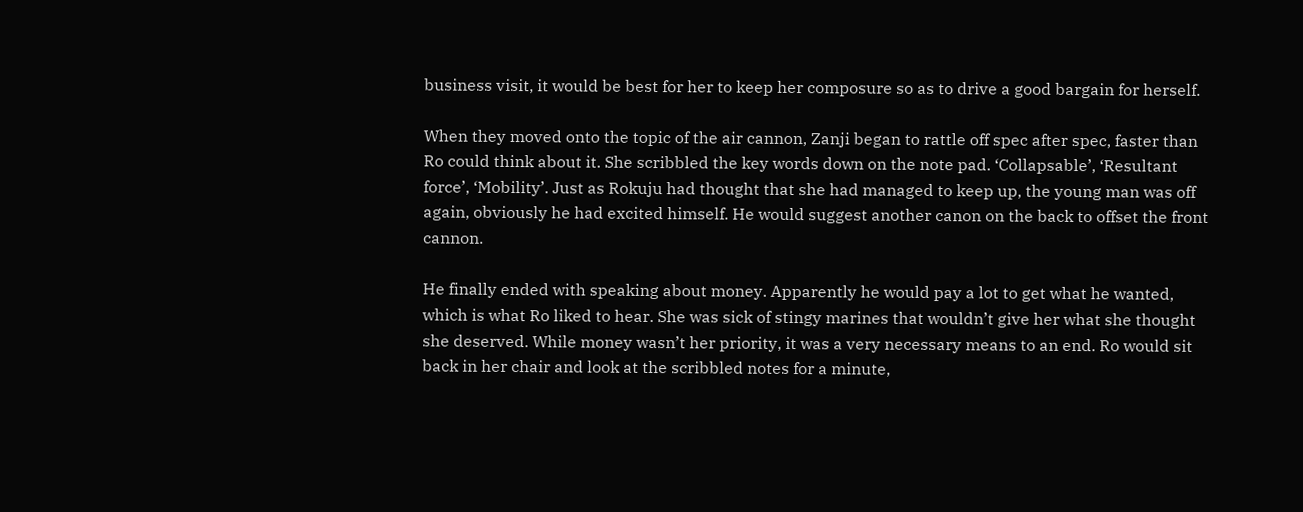business visit, it would be best for her to keep her composure so as to drive a good bargain for herself.

When they moved onto the topic of the air cannon, Zanji began to rattle off spec after spec, faster than Ro could think about it. She scribbled the key words down on the note pad. ‘Collapsable’, ‘Resultant force’, ‘Mobility’. Just as Rokuju had thought that she had managed to keep up, the young man was off again, obviously he had excited himself. He would suggest another canon on the back to offset the front cannon.

He finally ended with speaking about money. Apparently he would pay a lot to get what he wanted, which is what Ro liked to hear. She was sick of stingy marines that wouldn’t give her what she thought she deserved. While money wasn’t her priority, it was a very necessary means to an end. Ro would sit back in her chair and look at the scribbled notes for a minute,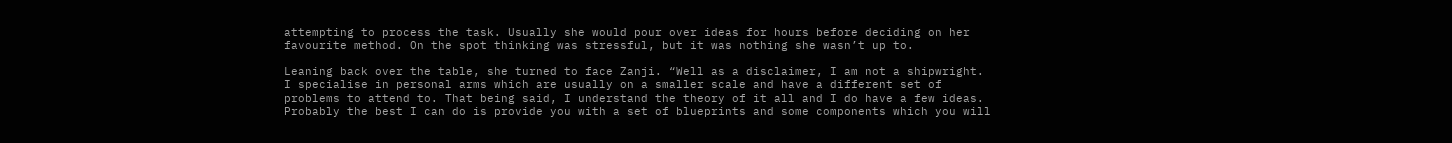attempting to process the task. Usually she would pour over ideas for hours before deciding on her favourite method. On the spot thinking was stressful, but it was nothing she wasn’t up to.

Leaning back over the table, she turned to face Zanji. “Well as a disclaimer, I am not a shipwright. I specialise in personal arms which are usually on a smaller scale and have a different set of problems to attend to. That being said, I understand the theory of it all and I do have a few ideas. Probably the best I can do is provide you with a set of blueprints and some components which you will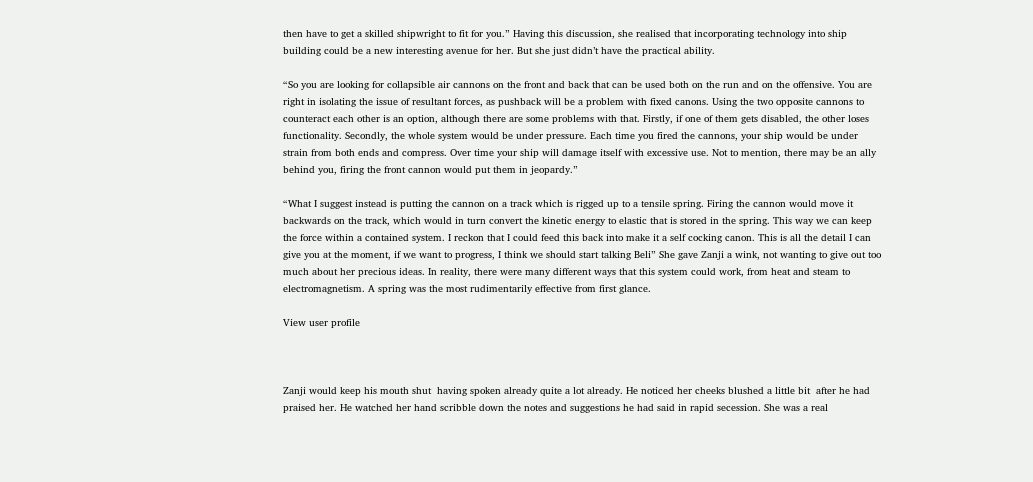then have to get a skilled shipwright to fit for you.” Having this discussion, she realised that incorporating technology into ship building could be a new interesting avenue for her. But she just didn’t have the practical ability.

“So you are looking for collapsible air cannons on the front and back that can be used both on the run and on the offensive. You are right in isolating the issue of resultant forces, as pushback will be a problem with fixed canons. Using the two opposite cannons to counteract each other is an option, although there are some problems with that. Firstly, if one of them gets disabled, the other loses functionality. Secondly, the whole system would be under pressure. Each time you fired the cannons, your ship would be under strain from both ends and compress. Over time your ship will damage itself with excessive use. Not to mention, there may be an ally behind you, firing the front cannon would put them in jeopardy.”

“What I suggest instead is putting the cannon on a track which is rigged up to a tensile spring. Firing the cannon would move it backwards on the track, which would in turn convert the kinetic energy to elastic that is stored in the spring. This way we can keep the force within a contained system. I reckon that I could feed this back into make it a self cocking canon. This is all the detail I can give you at the moment, if we want to progress, I think we should start talking Beli” She gave Zanji a wink, not wanting to give out too much about her precious ideas. In reality, there were many different ways that this system could work, from heat and steam to electromagnetism. A spring was the most rudimentarily effective from first glance.

View user profile



Zanji would keep his mouth shut  having spoken already quite a lot already. He noticed her cheeks blushed a little bit  after he had praised her. He watched her hand scribble down the notes and suggestions he had said in rapid secession. She was a real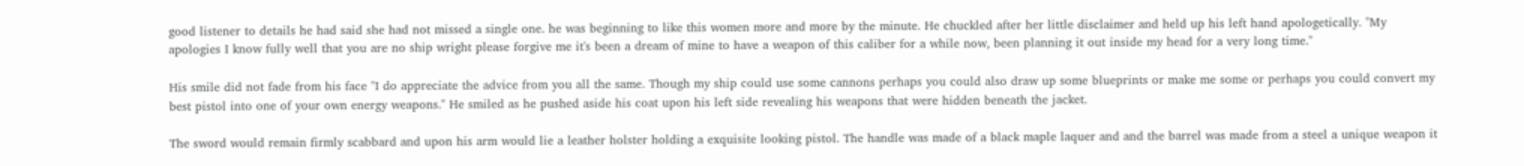good listener to details he had said she had not missed a single one. he was beginning to like this women more and more by the minute. He chuckled after her little disclaimer and held up his left hand apologetically. "My apologies I know fully well that you are no ship wright please forgive me it's been a dream of mine to have a weapon of this caliber for a while now, been planning it out inside my head for a very long time."

His smile did not fade from his face "I do appreciate the advice from you all the same. Though my ship could use some cannons perhaps you could also draw up some blueprints or make me some or perhaps you could convert my best pistol into one of your own energy weapons." He smiled as he pushed aside his coat upon his left side revealing his weapons that were hidden beneath the jacket.

The sword would remain firmly scabbard and upon his arm would lie a leather holster holding a exquisite looking pistol. The handle was made of a black maple laquer and and the barrel was made from a steel a unique weapon it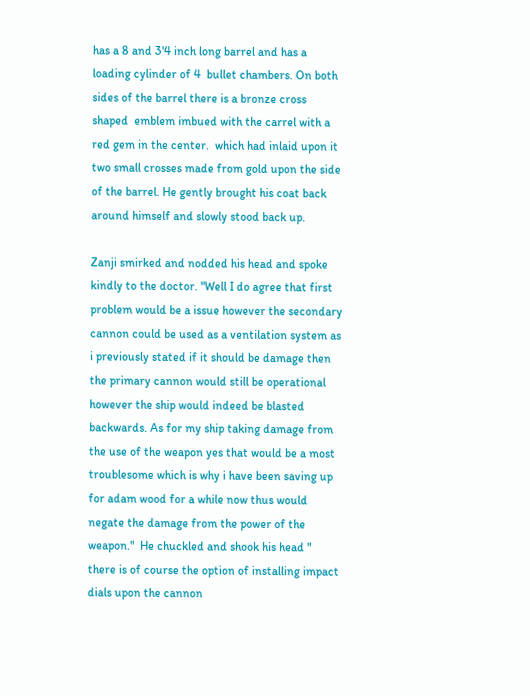has a 8 and 3'4 inch long barrel and has a loading cylinder of 4  bullet chambers. On both sides of the barrel there is a bronze cross shaped  emblem imbued with the carrel with a red gem in the center.  which had inlaid upon it two small crosses made from gold upon the side of the barrel. He gently brought his coat back around himself and slowly stood back up.

Zanji smirked and nodded his head and spoke kindly to the doctor. "Well I do agree that first problem would be a issue however the secondary cannon could be used as a ventilation system as i previously stated if it should be damage then the primary cannon would still be operational however the ship would indeed be blasted backwards. As for my ship taking damage from the use of the weapon yes that would be a most troublesome which is why i have been saving up for adam wood for a while now thus would negate the damage from the power of the weapon."  He chuckled and shook his head " there is of course the option of installing impact dials upon the cannon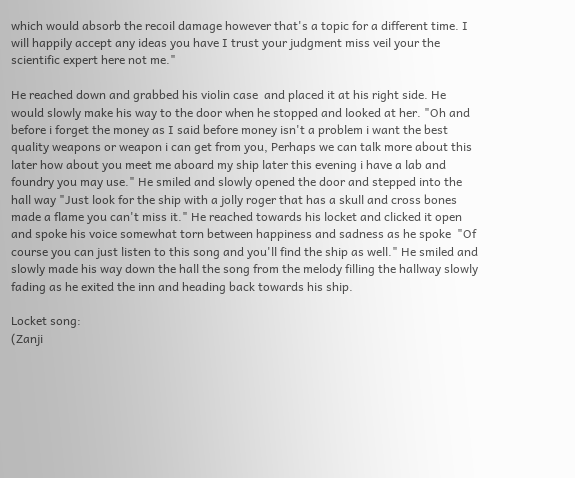which would absorb the recoil damage however that's a topic for a different time. I will happily accept any ideas you have I trust your judgment miss veil your the scientific expert here not me."

He reached down and grabbed his violin case  and placed it at his right side. He would slowly make his way to the door when he stopped and looked at her. "Oh and before i forget the money as I said before money isn't a problem i want the best quality weapons or weapon i can get from you, Perhaps we can talk more about this later how about you meet me aboard my ship later this evening i have a lab and foundry you may use." He smiled and slowly opened the door and stepped into the hall way "Just look for the ship with a jolly roger that has a skull and cross bones made a flame you can't miss it." He reached towards his locket and clicked it open and spoke his voice somewhat torn between happiness and sadness as he spoke  "Of course you can just listen to this song and you'll find the ship as well." He smiled and slowly made his way down the hall the song from the melody filling the hallway slowly fading as he exited the inn and heading back towards his ship.

Locket song:
(Zanji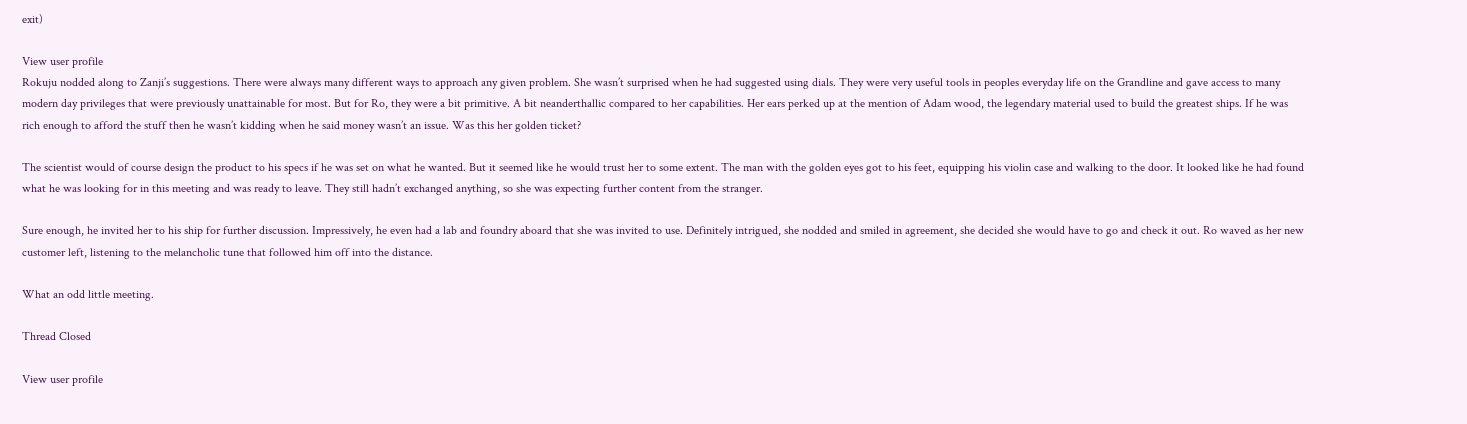exit)

View user profile
Rokuju nodded along to Zanji’s suggestions. There were always many different ways to approach any given problem. She wasn’t surprised when he had suggested using dials. They were very useful tools in peoples everyday life on the Grandline and gave access to many modern day privileges that were previously unattainable for most. But for Ro, they were a bit primitive. A bit neanderthallic compared to her capabilities. Her ears perked up at the mention of Adam wood, the legendary material used to build the greatest ships. If he was rich enough to afford the stuff then he wasn’t kidding when he said money wasn’t an issue. Was this her golden ticket?

The scientist would of course design the product to his specs if he was set on what he wanted. But it seemed like he would trust her to some extent. The man with the golden eyes got to his feet, equipping his violin case and walking to the door. It looked like he had found what he was looking for in this meeting and was ready to leave. They still hadn’t exchanged anything, so she was expecting further content from the stranger.

Sure enough, he invited her to his ship for further discussion. Impressively, he even had a lab and foundry aboard that she was invited to use. Definitely intrigued, she nodded and smiled in agreement, she decided she would have to go and check it out. Ro waved as her new customer left, listening to the melancholic tune that followed him off into the distance.

What an odd little meeting.

Thread Closed

View user profile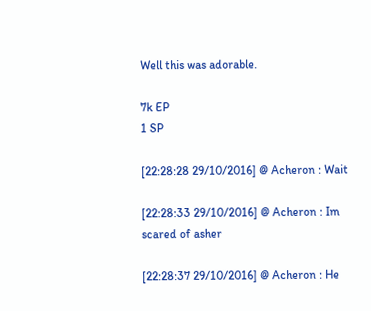Well this was adorable.

7k EP
1 SP

[22:28:28 29/10/2016] @ Acheron : Wait

[22:28:33 29/10/2016] @ Acheron : Im scared of asher

[22:28:37 29/10/2016] @ Acheron : He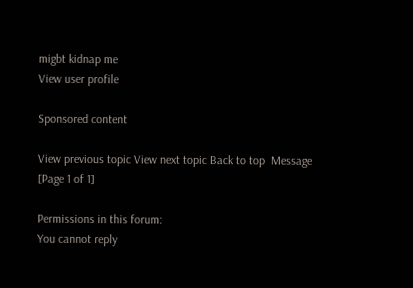migbt kidnap me
View user profile

Sponsored content

View previous topic View next topic Back to top  Message [Page 1 of 1]

Permissions in this forum:
You cannot reply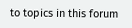to topics in this forum